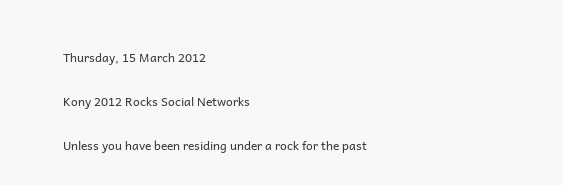Thursday, 15 March 2012

Kony 2012 Rocks Social Networks

Unless you have been residing under a rock for the past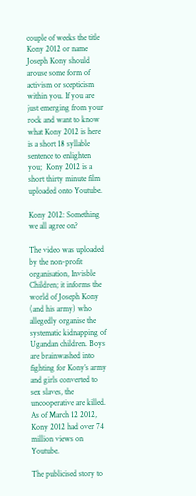couple of weeks the title Kony 2012 or name Joseph Kony should arouse some form of activism or scepticism within you. If you are just emerging from your rock and want to know what Kony 2012 is here is a short 18 syllable sentence to enlighten you;  Kony 2012 is a short thirty minute film uploaded onto Youtube.

Kony 2012: Something we all agree on?

The video was uploaded by the non-profit organisation, Invisble Children; it informs the world of Joseph Kony (and his army) who allegedly organise the systematic kidnapping of Ugandan children. Boys are brainwashed into fighting for Kony’s army and girls converted to sex slaves, the uncooperative are killed. As of March 12 2012, Kony 2012 had over 74 million views on Youtube.

The publicised story to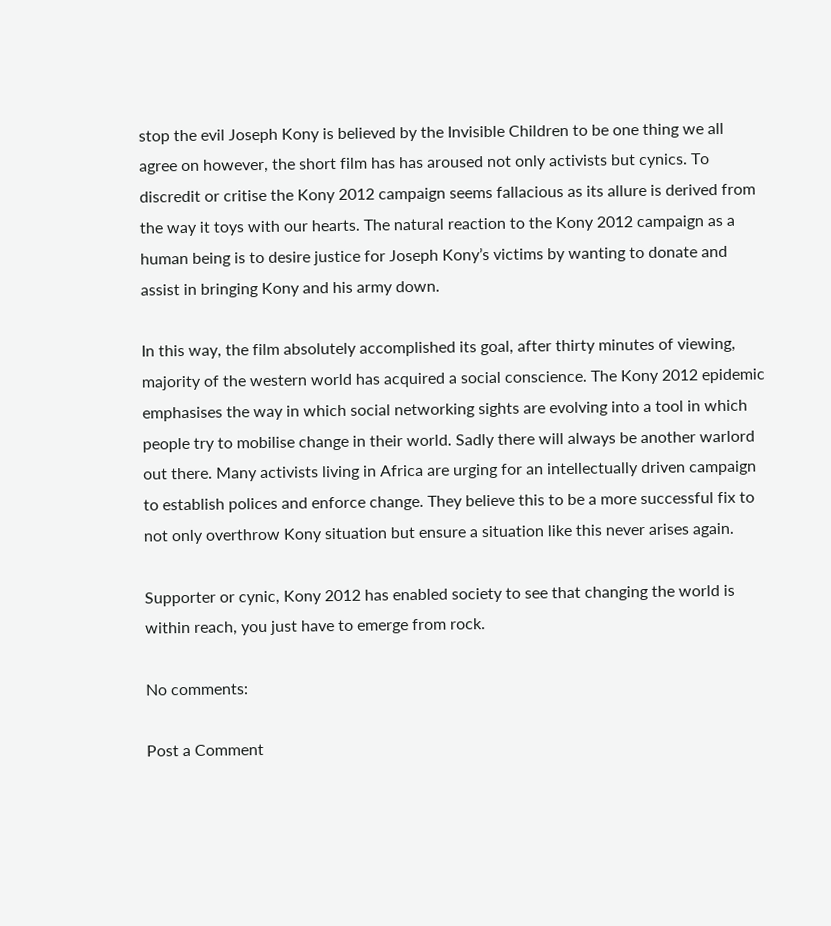stop the evil Joseph Kony is believed by the Invisible Children to be one thing we all agree on however, the short film has has aroused not only activists but cynics. To discredit or critise the Kony 2012 campaign seems fallacious as its allure is derived from the way it toys with our hearts. The natural reaction to the Kony 2012 campaign as a human being is to desire justice for Joseph Kony’s victims by wanting to donate and assist in bringing Kony and his army down.

In this way, the film absolutely accomplished its goal, after thirty minutes of viewing, majority of the western world has acquired a social conscience. The Kony 2012 epidemic emphasises the way in which social networking sights are evolving into a tool in which people try to mobilise change in their world. Sadly there will always be another warlord out there. Many activists living in Africa are urging for an intellectually driven campaign to establish polices and enforce change. They believe this to be a more successful fix to not only overthrow Kony situation but ensure a situation like this never arises again.

Supporter or cynic, Kony 2012 has enabled society to see that changing the world is within reach, you just have to emerge from rock.

No comments:

Post a Comment